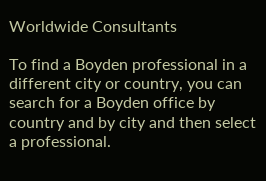Worldwide Consultants

To find a Boyden professional in a different city or country, you can search for a Boyden office by country and by city and then select a professional.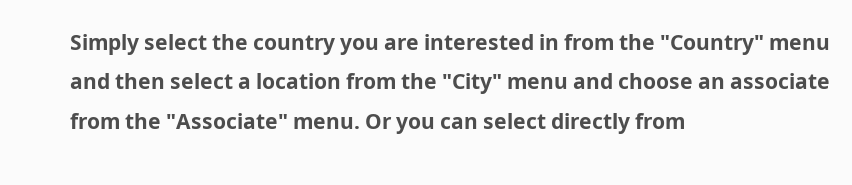Simply select the country you are interested in from the "Country" menu and then select a location from the "City" menu and choose an associate from the "Associate" menu. Or you can select directly from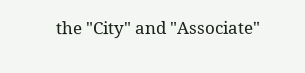the "City" and "Associate"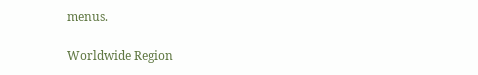menus.

Worldwide Region